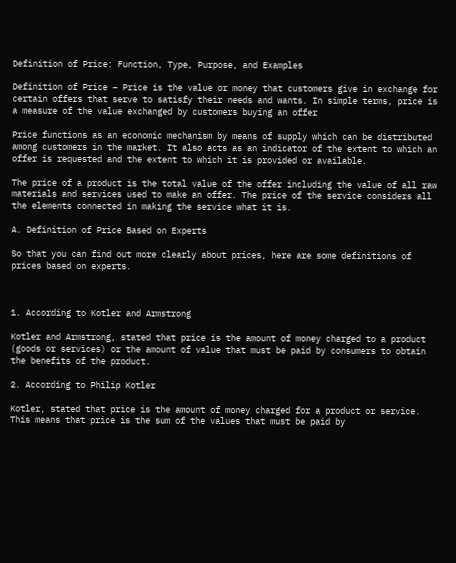Definition of Price: Function, Type, Purpose, and Examples

Definition of Price – Price is the value or money that customers give in exchange for certain offers that serve to satisfy their needs and wants. In simple terms, price is a measure of the value exchanged by customers buying an offer

Price functions as an economic mechanism by means of supply which can be distributed among customers in the market. It also acts as an indicator of the extent to which an offer is requested and the extent to which it is provided or available.

The price of a product is the total value of the offer including the value of all raw materials and services used to make an offer. The price of the service considers all the elements connected in making the service what it is.

A. Definition of Price Based on Experts

So that you can find out more clearly about prices, here are some definitions of prices based on experts.



1. According to Kotler and Armstrong

Kotler and Armstrong, stated that price is the amount of money charged to a product (goods or services) or the amount of value that must be paid by consumers to obtain the benefits of the product.

2. According to Philip Kotler

Kotler, stated that price is the amount of money charged for a product or service. This means that price is the sum of the values that must be paid by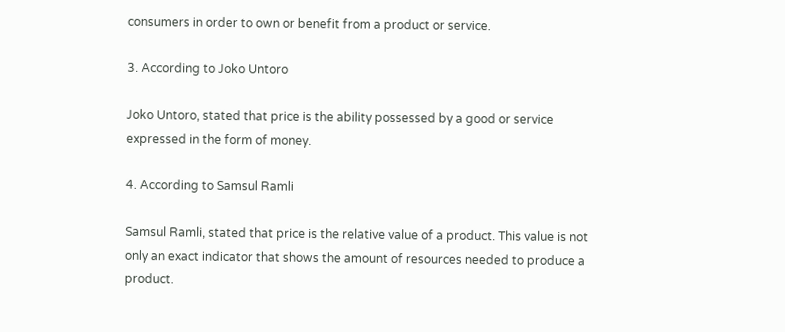consumers in order to own or benefit from a product or service.

3. According to Joko Untoro

Joko Untoro, stated that price is the ability possessed by a good or service expressed in the form of money.

4. According to Samsul Ramli

Samsul Ramli, stated that price is the relative value of a product. This value is not only an exact indicator that shows the amount of resources needed to produce a product.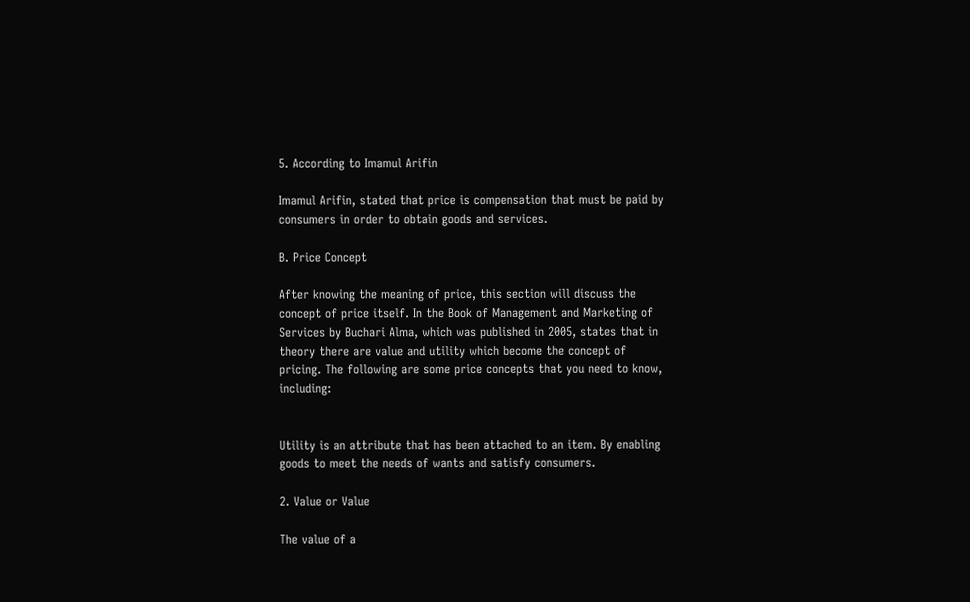5. According to Imamul Arifin

Imamul Arifin, stated that price is compensation that must be paid by consumers in order to obtain goods and services.

B. Price Concept

After knowing the meaning of price, this section will discuss the concept of price itself. In the Book of Management and Marketing of Services by Buchari Alma, which was published in 2005, states that in theory there are value and utility which become the concept of pricing. The following are some price concepts that you need to know, including:


Utility is an attribute that has been attached to an item. By enabling goods to meet the needs of wants and satisfy consumers.

2. Value or Value

The value of a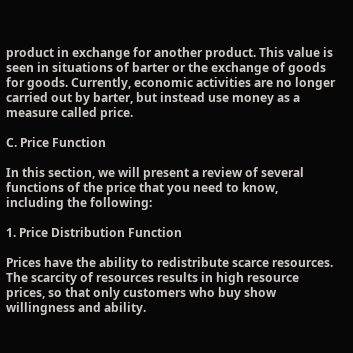product in exchange for another product. This value is seen in situations of barter or the exchange of goods for goods. Currently, economic activities are no longer carried out by barter, but instead use money as a measure called price.

C. Price Function

In this section, we will present a review of several functions of the price that you need to know, including the following:

1. Price Distribution Function

Prices have the ability to redistribute scarce resources. The scarcity of resources results in high resource prices, so that only customers who buy show willingness and ability.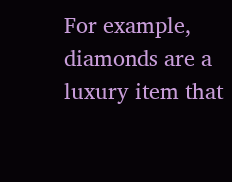For example, diamonds are a luxury item that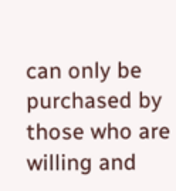can only be purchased by those who are willing and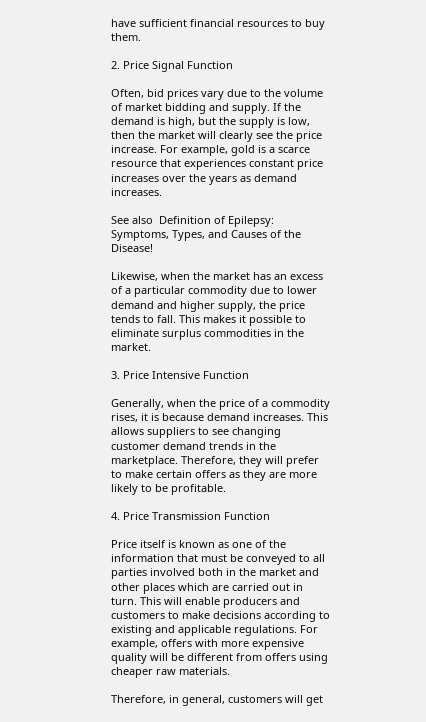have sufficient financial resources to buy them.

2. Price Signal Function

Often, bid prices vary due to the volume of market bidding and supply. If the demand is high, but the supply is low, then the market will clearly see the price increase. For example, gold is a scarce resource that experiences constant price increases over the years as demand increases.

See also  Definition of Epilepsy: Symptoms, Types, and Causes of the Disease!

Likewise, when the market has an excess of a particular commodity due to lower demand and higher supply, the price tends to fall. This makes it possible to eliminate surplus commodities in the market.

3. Price Intensive Function

Generally, when the price of a commodity rises, it is because demand increases. This allows suppliers to see changing customer demand trends in the marketplace. Therefore, they will prefer to make certain offers as they are more likely to be profitable.

4. Price Transmission Function

Price itself is known as one of the information that must be conveyed to all parties involved both in the market and other places which are carried out in turn. This will enable producers and customers to make decisions according to existing and applicable regulations. For example, offers with more expensive quality will be different from offers using cheaper raw materials.

Therefore, in general, customers will get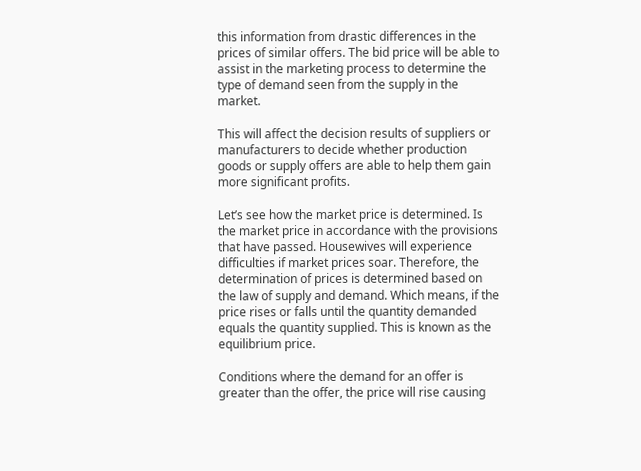this information from drastic differences in the prices of similar offers. The bid price will be able to assist in the marketing process to determine the type of demand seen from the supply in the market.

This will affect the decision results of suppliers or manufacturers to decide whether production goods or supply offers are able to help them gain more significant profits.

Let’s see how the market price is determined. Is the market price in accordance with the provisions that have passed. Housewives will experience difficulties if market prices soar. Therefore, the determination of prices is determined based on the law of supply and demand. Which means, if the price rises or falls until the quantity demanded equals the quantity supplied. This is known as the equilibrium price.

Conditions where the demand for an offer is greater than the offer, the price will rise causing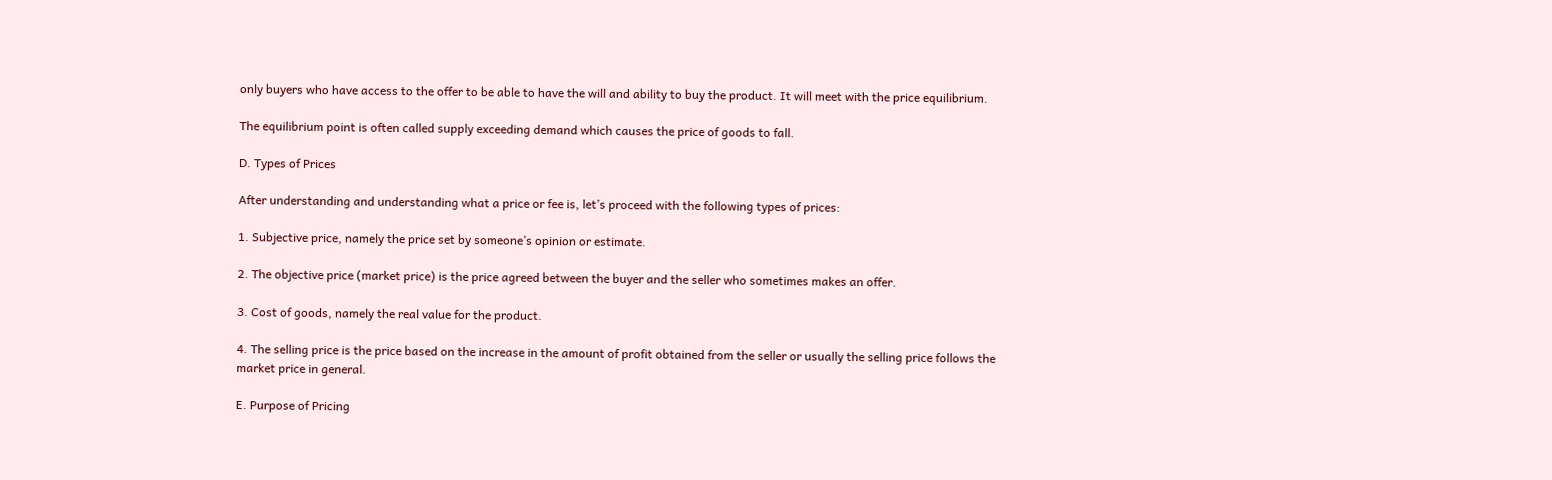only buyers who have access to the offer to be able to have the will and ability to buy the product. It will meet with the price equilibrium.

The equilibrium point is often called supply exceeding demand which causes the price of goods to fall.

D. Types of Prices

After understanding and understanding what a price or fee is, let’s proceed with the following types of prices:

1. Subjective price, namely the price set by someone’s opinion or estimate.

2. The objective price (market price) is the price agreed between the buyer and the seller who sometimes makes an offer.

3. Cost of goods, namely the real value for the product.

4. The selling price is the price based on the increase in the amount of profit obtained from the seller or usually the selling price follows the market price in general.

E. Purpose of Pricing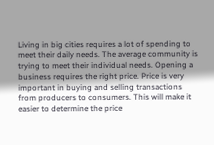Living in big cities requires a lot of spending to meet their daily needs. The average community is trying to meet their individual needs. Opening a business requires the right price. Price is very important in buying and selling transactions from producers to consumers. This will make it easier to determine the price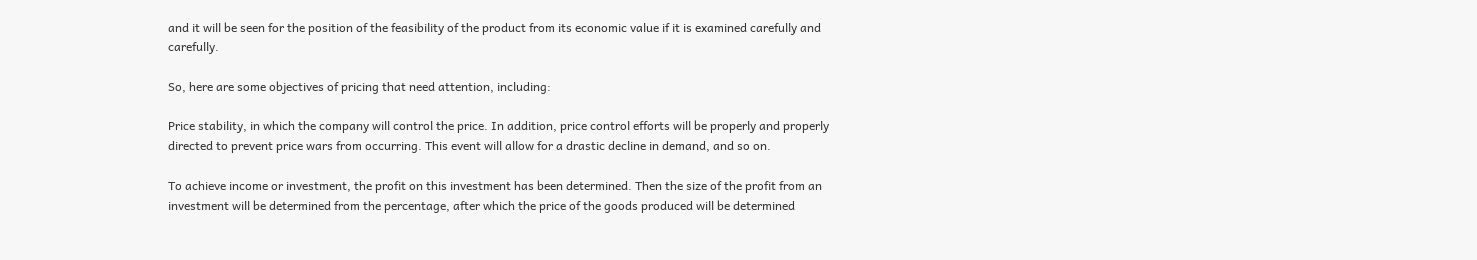and it will be seen for the position of the feasibility of the product from its economic value if it is examined carefully and carefully.

So, here are some objectives of pricing that need attention, including:

Price stability, in which the company will control the price. In addition, price control efforts will be properly and properly directed to prevent price wars from occurring. This event will allow for a drastic decline in demand, and so on.

To achieve income or investment, the profit on this investment has been determined. Then the size of the profit from an investment will be determined from the percentage, after which the price of the goods produced will be determined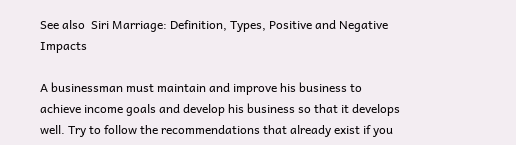See also  Siri Marriage: Definition, Types, Positive and Negative Impacts

A businessman must maintain and improve his business to achieve income goals and develop his business so that it develops well. Try to follow the recommendations that already exist if you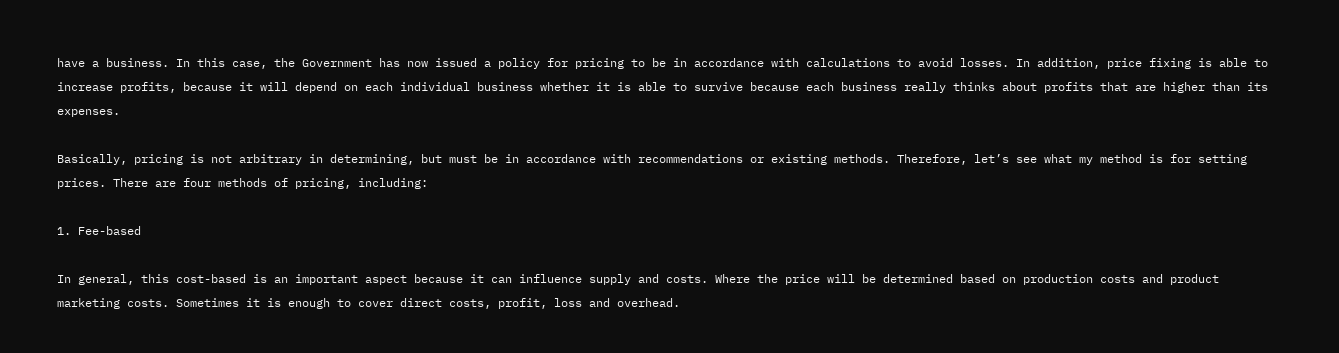have a business. In this case, the Government has now issued a policy for pricing to be in accordance with calculations to avoid losses. In addition, price fixing is able to increase profits, because it will depend on each individual business whether it is able to survive because each business really thinks about profits that are higher than its expenses.

Basically, pricing is not arbitrary in determining, but must be in accordance with recommendations or existing methods. Therefore, let’s see what my method is for setting prices. There are four methods of pricing, including:

1. Fee-based

In general, this cost-based is an important aspect because it can influence supply and costs. Where the price will be determined based on production costs and product marketing costs. Sometimes it is enough to cover direct costs, profit, loss and overhead.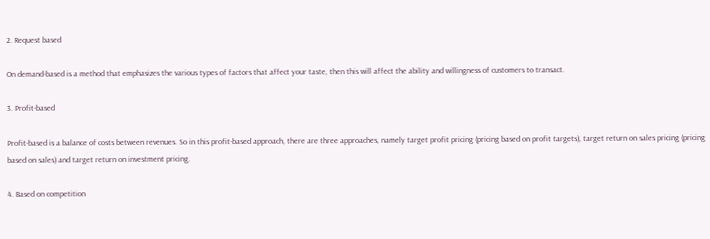2. Request based

On demand-based is a method that emphasizes the various types of factors that affect your taste, then this will affect the ability and willingness of customers to transact.

3. Profit-based

Profit-based is a balance of costs between revenues. So in this profit-based approach, there are three approaches, namely target profit pricing (pricing based on profit targets), target return on sales pricing (pricing based on sales) and target return on investment pricing.

4. Based on competition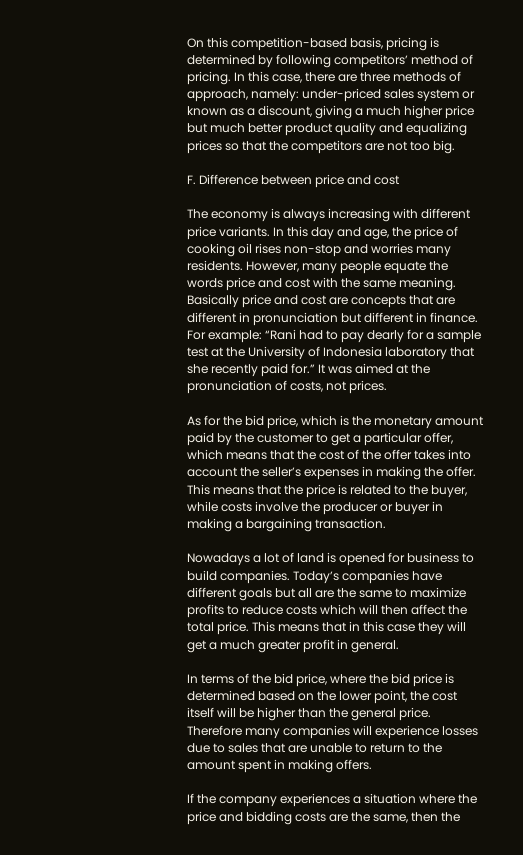On this competition-based basis, pricing is determined by following competitors’ method of pricing. In this case, there are three methods of approach, namely: under-priced sales system or known as a discount, giving a much higher price but much better product quality and equalizing prices so that the competitors are not too big.

F. Difference between price and cost

The economy is always increasing with different price variants. In this day and age, the price of cooking oil rises non-stop and worries many residents. However, many people equate the words price and cost with the same meaning. Basically price and cost are concepts that are different in pronunciation but different in finance. For example: “Rani had to pay dearly for a sample test at the University of Indonesia laboratory that she recently paid for.” It was aimed at the pronunciation of costs, not prices.

As for the bid price, which is the monetary amount paid by the customer to get a particular offer, which means that the cost of the offer takes into account the seller’s expenses in making the offer. This means that the price is related to the buyer, while costs involve the producer or buyer in making a bargaining transaction.

Nowadays a lot of land is opened for business to build companies. Today’s companies have different goals but all are the same to maximize profits to reduce costs which will then affect the total price. This means that in this case they will get a much greater profit in general.

In terms of the bid price, where the bid price is determined based on the lower point, the cost itself will be higher than the general price. Therefore many companies will experience losses due to sales that are unable to return to the amount spent in making offers.

If the company experiences a situation where the price and bidding costs are the same, then the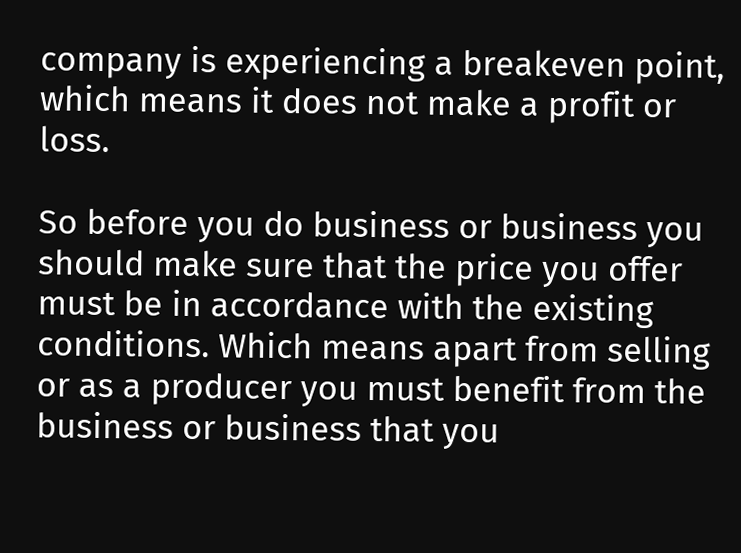company is experiencing a breakeven point, which means it does not make a profit or loss.

So before you do business or business you should make sure that the price you offer must be in accordance with the existing conditions. Which means apart from selling or as a producer you must benefit from the business or business that you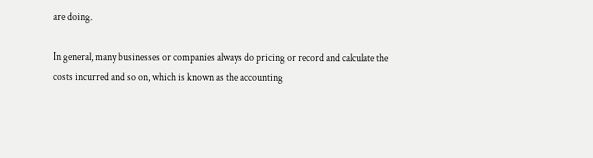are doing.

In general, many businesses or companies always do pricing or record and calculate the costs incurred and so on, which is known as the accounting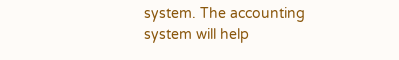system. The accounting system will help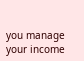you manage your income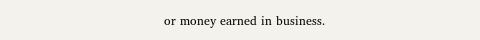or money earned in business.